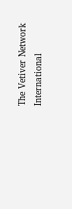The Vetiver Network International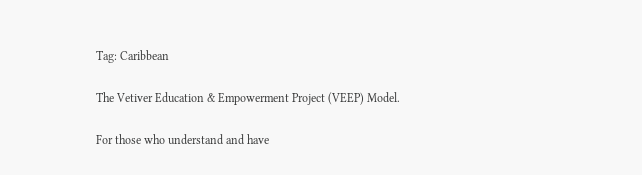Tag: Caribbean

The Vetiver Education & Empowerment Project (VEEP) Model.

For those who understand and have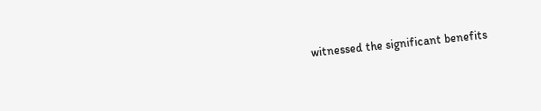witnessed the significant benefits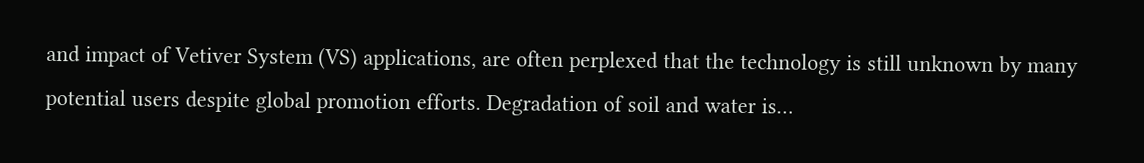and impact of Vetiver System (VS) applications, are often perplexed that the technology is still unknown by many potential users despite global promotion efforts. Degradation of soil and water is…